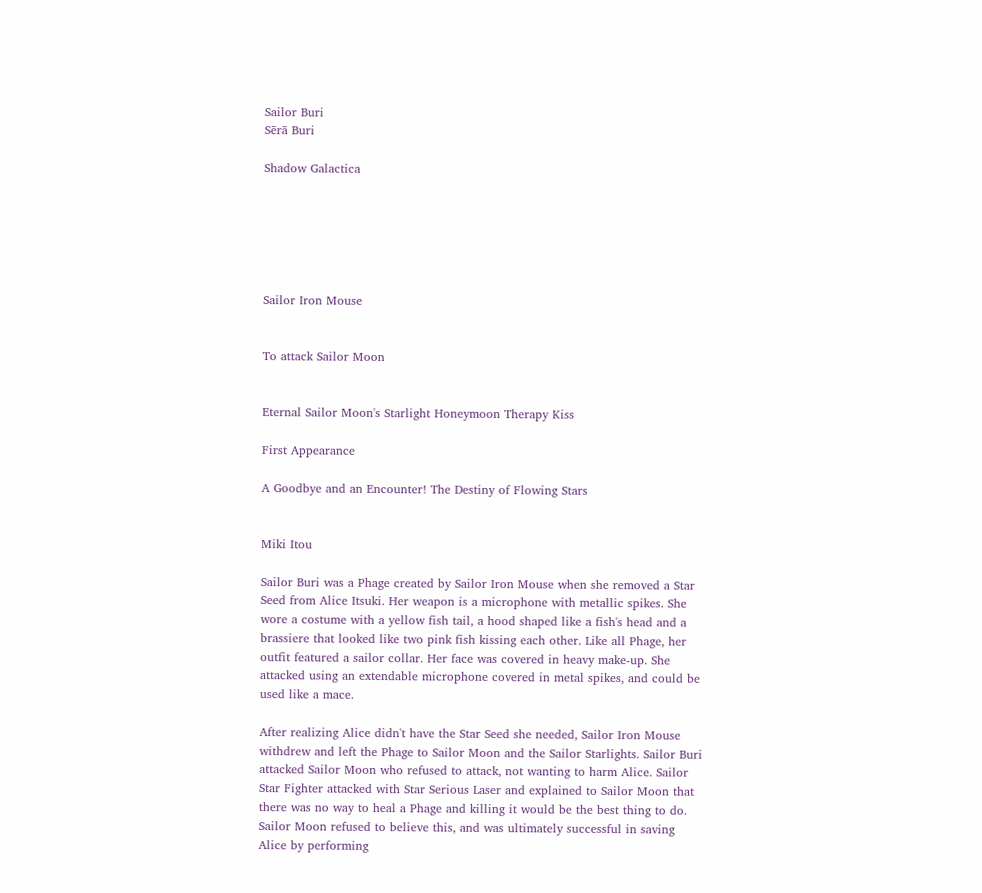Sailor Buri
Sērā Buri

Shadow Galactica






Sailor Iron Mouse


To attack Sailor Moon


Eternal Sailor Moon's Starlight Honeymoon Therapy Kiss

First Appearance

A Goodbye and an Encounter! The Destiny of Flowing Stars


Miki Itou

Sailor Buri was a Phage created by Sailor Iron Mouse when she removed a Star Seed from Alice Itsuki. Her weapon is a microphone with metallic spikes. She wore a costume with a yellow fish tail, a hood shaped like a fish's head and a brassiere that looked like two pink fish kissing each other. Like all Phage, her outfit featured a sailor collar. Her face was covered in heavy make-up. She attacked using an extendable microphone covered in metal spikes, and could be used like a mace.

After realizing Alice didn't have the Star Seed she needed, Sailor Iron Mouse withdrew and left the Phage to Sailor Moon and the Sailor Starlights. Sailor Buri attacked Sailor Moon who refused to attack, not wanting to harm Alice. Sailor Star Fighter attacked with Star Serious Laser and explained to Sailor Moon that there was no way to heal a Phage and killing it would be the best thing to do. Sailor Moon refused to believe this, and was ultimately successful in saving Alice by performing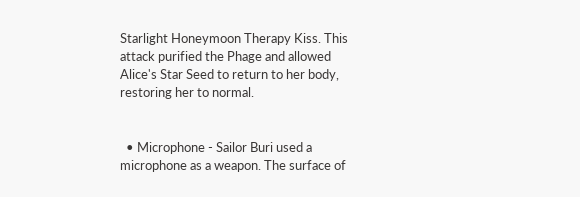Starlight Honeymoon Therapy Kiss. This attack purified the Phage and allowed Alice's Star Seed to return to her body, restoring her to normal.


  • Microphone - Sailor Buri used a microphone as a weapon. The surface of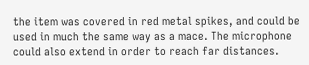the item was covered in red metal spikes, and could be used in much the same way as a mace. The microphone could also extend in order to reach far distances.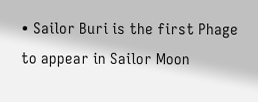• Sailor Buri is the first Phage to appear in Sailor Moon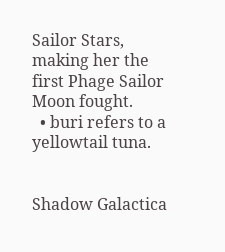Sailor Stars, making her the first Phage Sailor Moon fought.
  • buri refers to a yellowtail tuna.


Shadow Galactica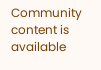Community content is available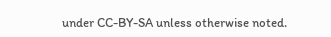under CC-BY-SA unless otherwise noted.